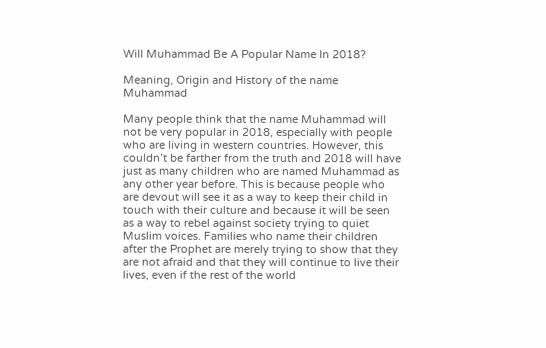Will Muhammad Be A Popular Name In 2018?

Meaning, Origin and History of the name Muhammad

Many people think that the name Muhammad will not be very popular in 2018, especially with people who are living in western countries. However, this couldn’t be farther from the truth and 2018 will have just as many children who are named Muhammad as any other year before. This is because people who are devout will see it as a way to keep their child in touch with their culture and because it will be seen as a way to rebel against society trying to quiet Muslim voices. Families who name their children after the Prophet are merely trying to show that they are not afraid and that they will continue to live their lives, even if the rest of the world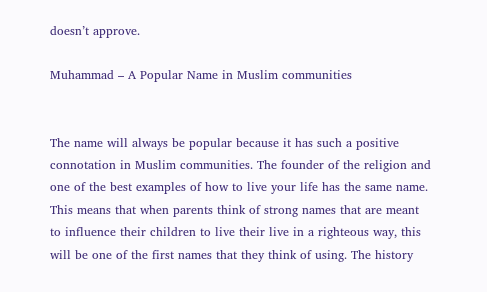doesn’t approve.

Muhammad – A Popular Name in Muslim communities


The name will always be popular because it has such a positive connotation in Muslim communities. The founder of the religion and one of the best examples of how to live your life has the same name. This means that when parents think of strong names that are meant to influence their children to live their live in a righteous way, this will be one of the first names that they think of using. The history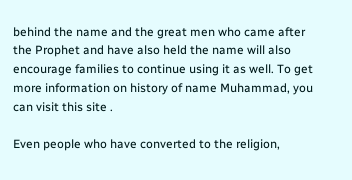behind the name and the great men who came after the Prophet and have also held the name will also encourage families to continue using it as well. To get more information on history of name Muhammad, you can visit this site .

Even people who have converted to the religion,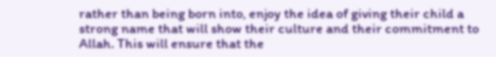rather than being born into, enjoy the idea of giving their child a strong name that will show their culture and their commitment to Allah. This will ensure that the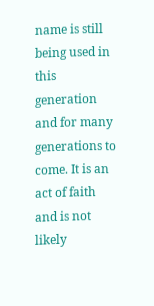name is still being used in this generation and for many generations to come. It is an act of faith and is not likely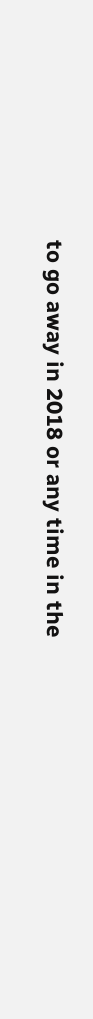to go away in 2018 or any time in the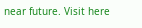near future. Visit here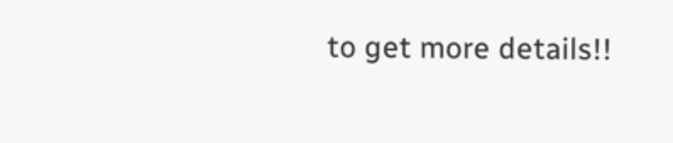to get more details!!